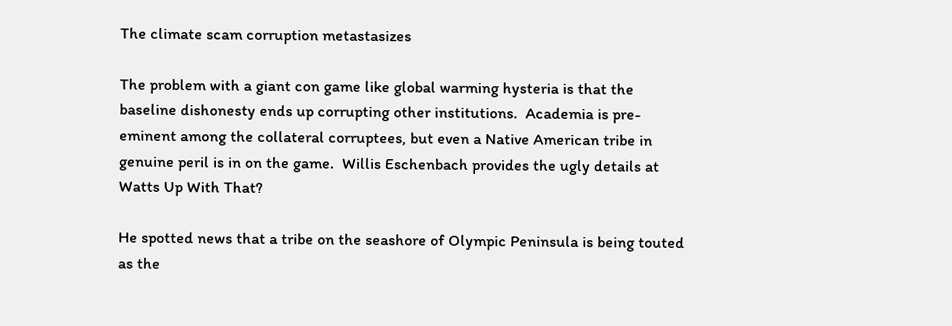The climate scam corruption metastasizes

The problem with a giant con game like global warming hysteria is that the baseline dishonesty ends up corrupting other institutions.  Academia is pre-eminent among the collateral corruptees, but even a Native American tribe in genuine peril is in on the game.  Willis Eschenbach provides the ugly details at Watts Up With That?

He spotted news that a tribe on the seashore of Olympic Peninsula is being touted as the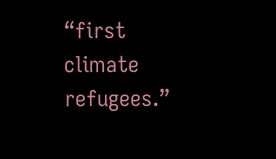“first climate refugees.”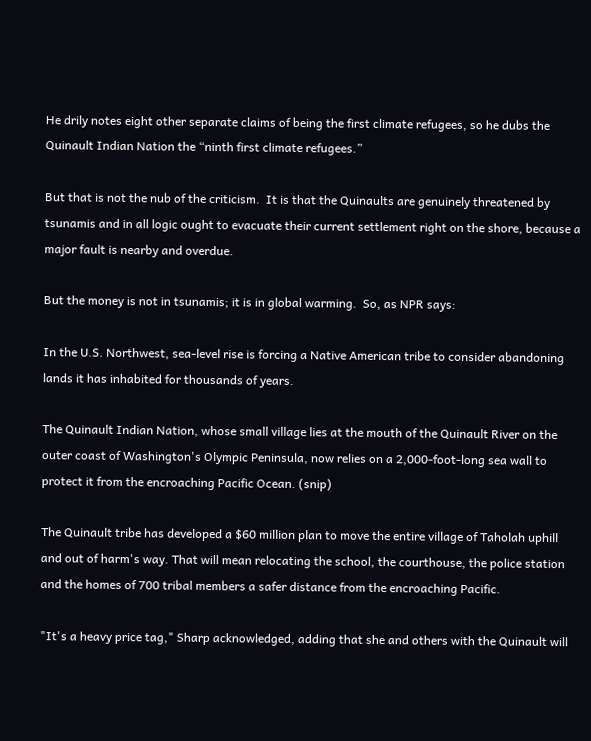He drily notes eight other separate claims of being the first climate refugees, so he dubs the Quinault Indian Nation the “ninth first climate refugees.”

But that is not the nub of the criticism.  It is that the Quinaults are genuinely threatened by tsunamis and in all logic ought to evacuate their current settlement right on the shore, because a major fault is nearby and overdue.

But the money is not in tsunamis; it is in global warming.  So, as NPR says:

In the U.S. Northwest, sea-level rise is forcing a Native American tribe to consider abandoning lands it has inhabited for thousands of years.

The Quinault Indian Nation, whose small village lies at the mouth of the Quinault River on the outer coast of Washington's Olympic Peninsula, now relies on a 2,000-foot-long sea wall to protect it from the encroaching Pacific Ocean. (snip)

The Quinault tribe has developed a $60 million plan to move the entire village of Taholah uphill and out of harm's way. That will mean relocating the school, the courthouse, the police station and the homes of 700 tribal members a safer distance from the encroaching Pacific.

"It's a heavy price tag," Sharp acknowledged, adding that she and others with the Quinault will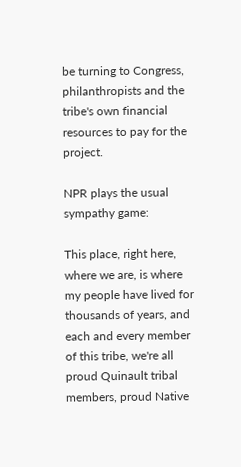be turning to Congress, philanthropists and the tribe's own financial resources to pay for the project.

NPR plays the usual sympathy game:

This place, right here, where we are, is where my people have lived for thousands of years, and each and every member of this tribe, we're all proud Quinault tribal members, proud Native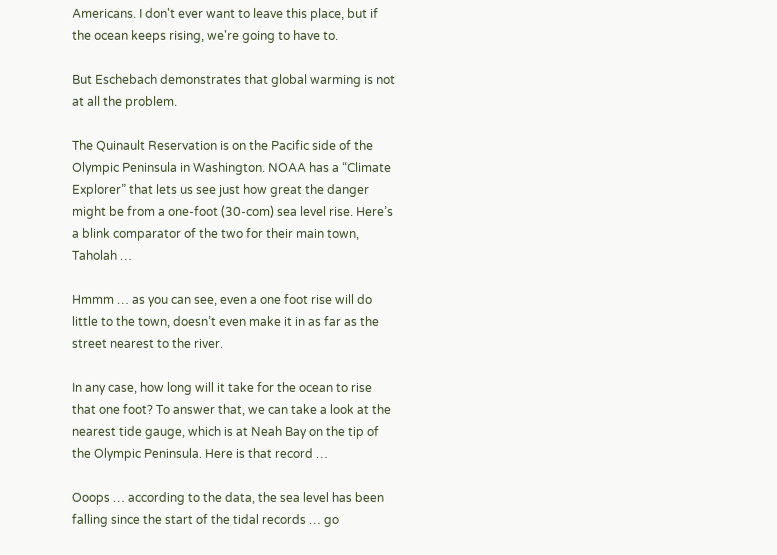Americans. I don't ever want to leave this place, but if the ocean keeps rising, we're going to have to.

But Eschebach demonstrates that global warming is not at all the problem.

The Quinault Reservation is on the Pacific side of the Olympic Peninsula in Washington. NOAA has a “Climate Explorer” that lets us see just how great the danger might be from a one-foot (30-com) sea level rise. Here’s a blink comparator of the two for their main town, Taholah …

Hmmm … as you can see, even a one foot rise will do little to the town, doesn’t even make it in as far as the street nearest to the river.

In any case, how long will it take for the ocean to rise that one foot? To answer that, we can take a look at the nearest tide gauge, which is at Neah Bay on the tip of the Olympic Peninsula. Here is that record …

Ooops … according to the data, the sea level has been falling since the start of the tidal records … go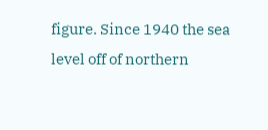figure. Since 1940 the sea level off of northern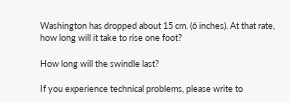Washington has dropped about 15 cm. (6 inches). At that rate, how long will it take to rise one foot?

How long will the swindle last?

If you experience technical problems, please write to